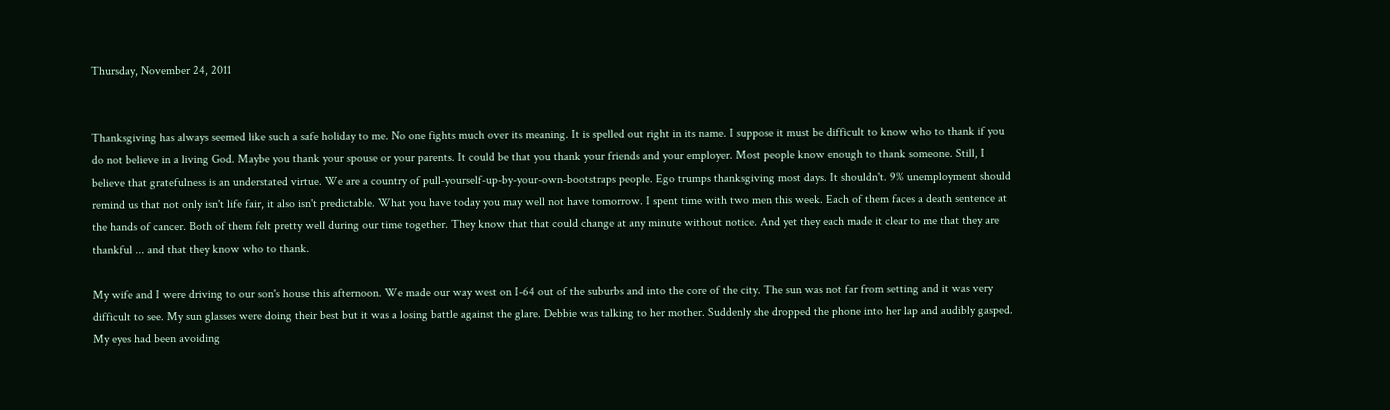Thursday, November 24, 2011


Thanksgiving has always seemed like such a safe holiday to me. No one fights much over its meaning. It is spelled out right in its name. I suppose it must be difficult to know who to thank if you do not believe in a living God. Maybe you thank your spouse or your parents. It could be that you thank your friends and your employer. Most people know enough to thank someone. Still, I believe that gratefulness is an understated virtue. We are a country of pull-yourself-up-by-your-own-bootstraps people. Ego trumps thanksgiving most days. It shouldn't. 9% unemployment should remind us that not only isn't life fair, it also isn't predictable. What you have today you may well not have tomorrow. I spent time with two men this week. Each of them faces a death sentence at the hands of cancer. Both of them felt pretty well during our time together. They know that that could change at any minute without notice. And yet they each made it clear to me that they are thankful ... and that they know who to thank.

My wife and I were driving to our son's house this afternoon. We made our way west on I-64 out of the suburbs and into the core of the city. The sun was not far from setting and it was very difficult to see. My sun glasses were doing their best but it was a losing battle against the glare. Debbie was talking to her mother. Suddenly she dropped the phone into her lap and audibly gasped. My eyes had been avoiding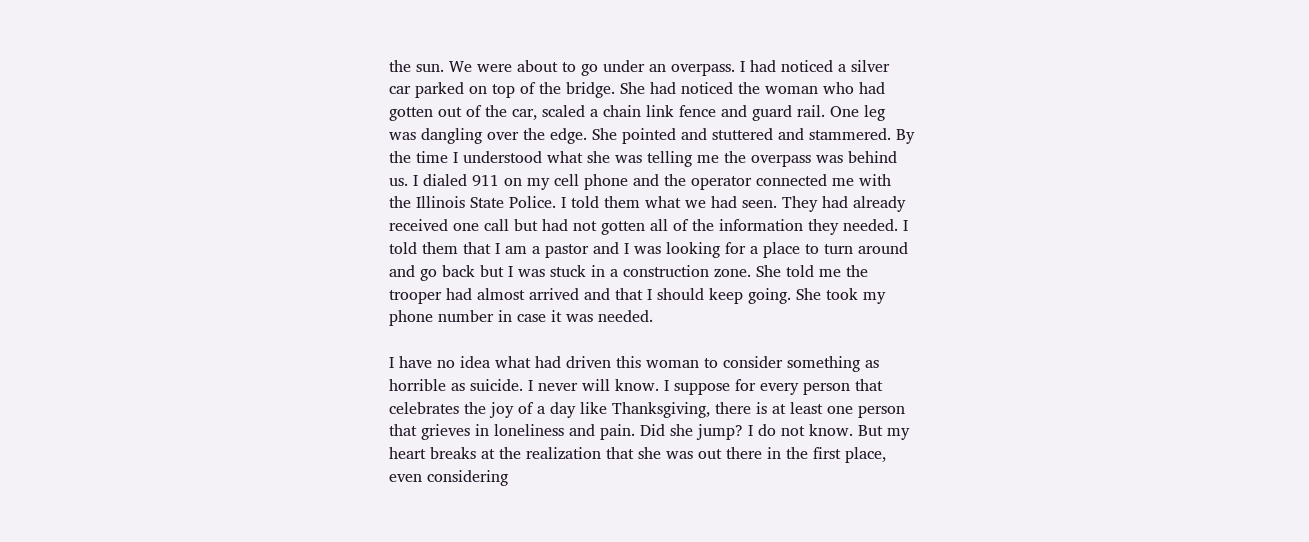the sun. We were about to go under an overpass. I had noticed a silver car parked on top of the bridge. She had noticed the woman who had gotten out of the car, scaled a chain link fence and guard rail. One leg was dangling over the edge. She pointed and stuttered and stammered. By the time I understood what she was telling me the overpass was behind us. I dialed 911 on my cell phone and the operator connected me with the Illinois State Police. I told them what we had seen. They had already received one call but had not gotten all of the information they needed. I told them that I am a pastor and I was looking for a place to turn around and go back but I was stuck in a construction zone. She told me the trooper had almost arrived and that I should keep going. She took my phone number in case it was needed.

I have no idea what had driven this woman to consider something as horrible as suicide. I never will know. I suppose for every person that celebrates the joy of a day like Thanksgiving, there is at least one person that grieves in loneliness and pain. Did she jump? I do not know. But my heart breaks at the realization that she was out there in the first place, even considering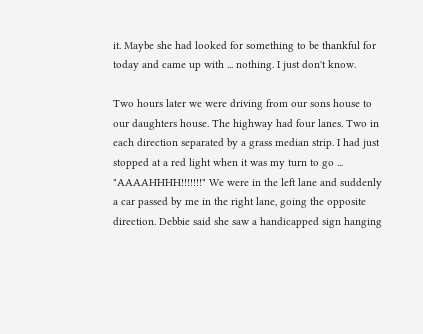it. Maybe she had looked for something to be thankful for today and came up with ... nothing. I just don't know.

Two hours later we were driving from our sons house to our daughters house. The highway had four lanes. Two in each direction separated by a grass median strip. I had just stopped at a red light when it was my turn to go ... "AAAAHHHH!!!!!!!" We were in the left lane and suddenly a car passed by me in the right lane, going the opposite direction. Debbie said she saw a handicapped sign hanging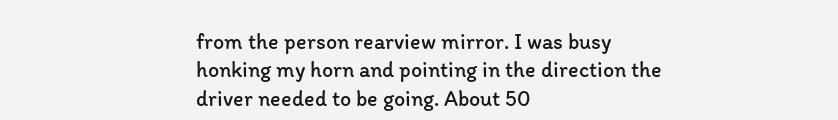from the person rearview mirror. I was busy honking my horn and pointing in the direction the driver needed to be going. About 50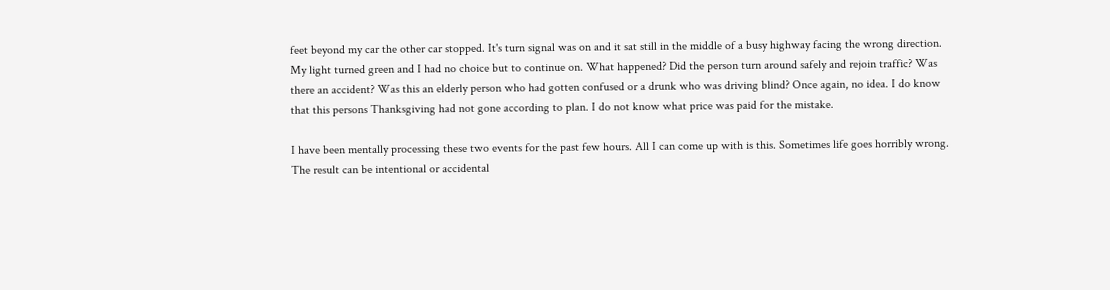feet beyond my car the other car stopped. It's turn signal was on and it sat still in the middle of a busy highway facing the wrong direction. My light turned green and I had no choice but to continue on. What happened? Did the person turn around safely and rejoin traffic? Was there an accident? Was this an elderly person who had gotten confused or a drunk who was driving blind? Once again, no idea. I do know that this persons Thanksgiving had not gone according to plan. I do not know what price was paid for the mistake.

I have been mentally processing these two events for the past few hours. All I can come up with is this. Sometimes life goes horribly wrong. The result can be intentional or accidental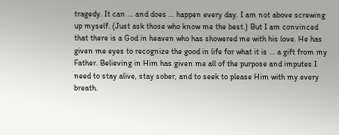tragedy. It can ... and does ... happen every day. I am not above screwing up myself. (Just ask those who know me the best.) But I am convinced that there is a God in heaven who has showered me with his love. He has given me eyes to recognize the good in life for what it is ... a gift from my Father. Believing in Him has given me all of the purpose and imputes I need to stay alive, stay sober, and to seek to please Him with my every breath.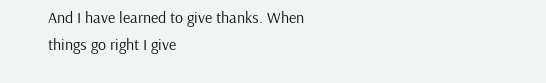And I have learned to give thanks. When things go right I give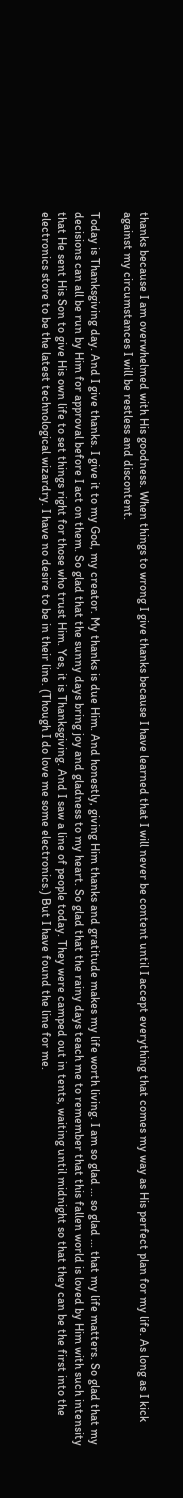thanks because I am overwhelmed with His goodness. When things to wrong I give thanks because I have learned that I will never be content until I accept everything that comes my way as His perfect plan for my life. As long as I kick against my circumstances I will be restless and discontent.

Today is Thanksgiving day. And I give thanks. I give it to my God, my creator. My thanks is due Him. And honestly, giving Him thanks and gratitude makes my life worth living. I am so glad ... so glad ... that my life matters. So glad that my decisions can all be run by Him for approval before I act on them. So glad that the sunny days bring joy and gladness to my heart. So glad that the rainy days teach me to remember that this fallen world is loved by Him with such intensity that He sent His Son to give His own life to set things right for those who trust Him. Yes, it is Thanksgiving. And I saw a line of people today. They were camped out in tents, waiting until midnight so that they can be the first into the electronics store to be the latest technological wizardry. I have no desire to be in their line. (Though I do love me some electronics.) But I have found the line for me.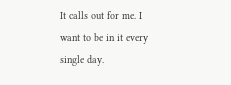It calls out for me. I want to be in it every single day.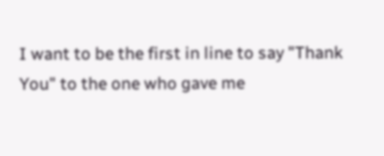I want to be the first in line to say "Thank You" to the one who gave me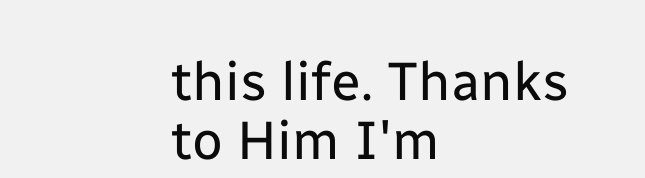this life. Thanks to Him I'm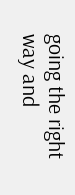going the right way and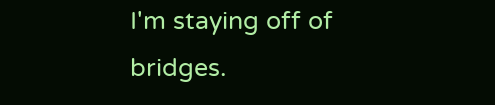I'm staying off of bridges.